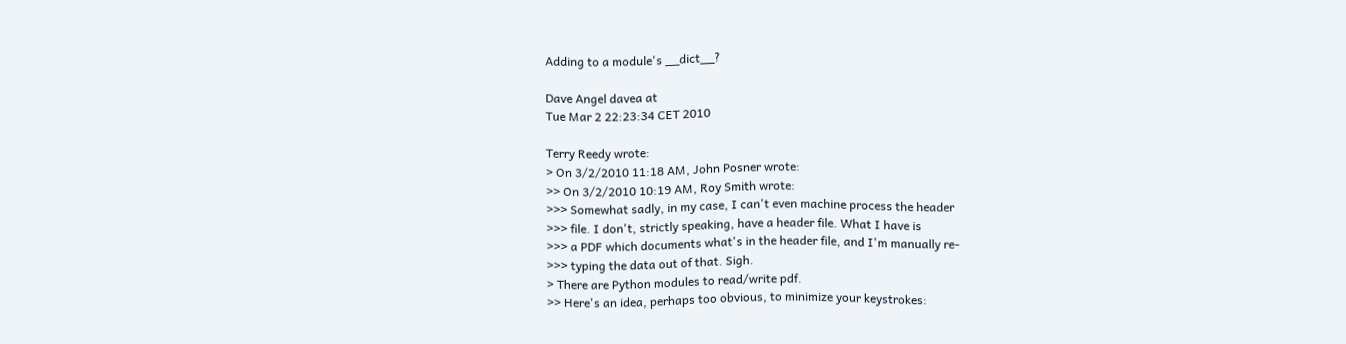Adding to a module's __dict__?

Dave Angel davea at
Tue Mar 2 22:23:34 CET 2010

Terry Reedy wrote:
> On 3/2/2010 11:18 AM, John Posner wrote:
>> On 3/2/2010 10:19 AM, Roy Smith wrote:
>>> Somewhat sadly, in my case, I can't even machine process the header
>>> file. I don't, strictly speaking, have a header file. What I have is
>>> a PDF which documents what's in the header file, and I'm manually re-
>>> typing the data out of that. Sigh.
> There are Python modules to read/write pdf.
>> Here's an idea, perhaps too obvious, to minimize your keystrokes: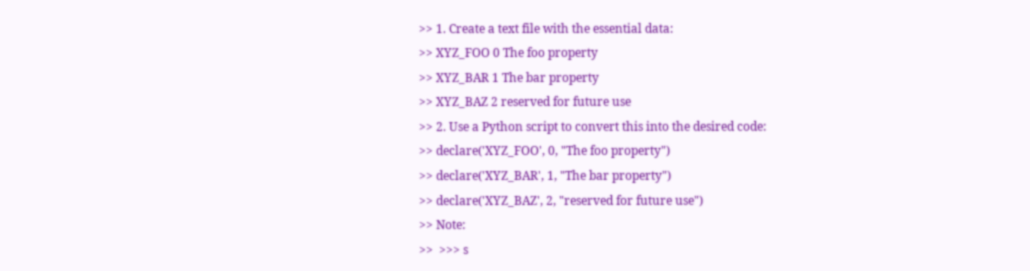>> 1. Create a text file with the essential data:
>> XYZ_FOO 0 The foo property
>> XYZ_BAR 1 The bar property
>> XYZ_BAZ 2 reserved for future use
>> 2. Use a Python script to convert this into the desired code:
>> declare('XYZ_FOO', 0, "The foo property")
>> declare('XYZ_BAR', 1, "The bar property")
>> declare('XYZ_BAZ', 2, "reserved for future use")
>> Note:
>>  >>> s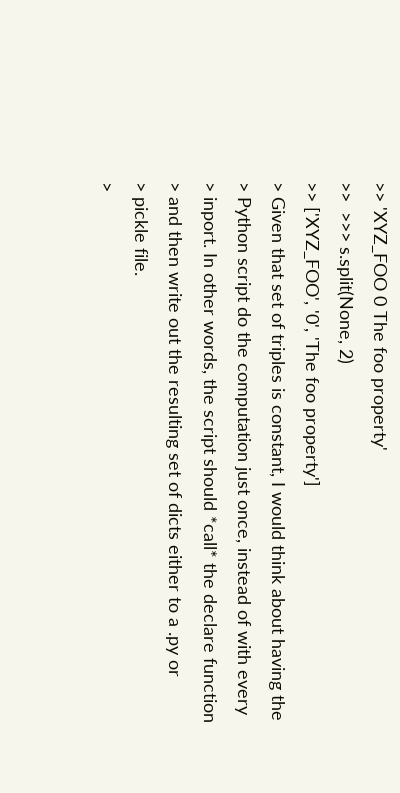>> 'XYZ_FOO 0 The foo property'
>>  >>> s.split(None, 2)
>> ['XYZ_FOO', '0', 'The foo property']
> Given that set of triples is constant, I would think about having the
> Python script do the computation just once, instead of with every
> inport. In other words, the script should *call* the declare function
> and then write out the resulting set of dicts either to a .py or
> pickle file.
>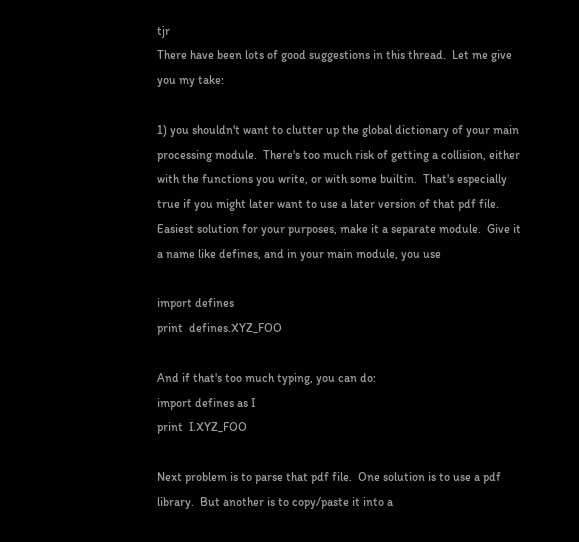tjr
There have been lots of good suggestions in this thread.  Let me give
you my take:

1) you shouldn't want to clutter up the global dictionary of your main
processing module.  There's too much risk of getting a collision, either
with the functions you write, or with some builtin.  That's especially
true if you might later want to use a later version of that pdf file.
Easiest solution for your purposes, make it a separate module.  Give it
a name like defines, and in your main module, you use

import defines
print  defines.XYZ_FOO

And if that's too much typing, you can do:
import defines as I
print  I.XYZ_FOO

Next problem is to parse that pdf file.  One solution is to use a pdf
library.  But another is to copy/paste it into a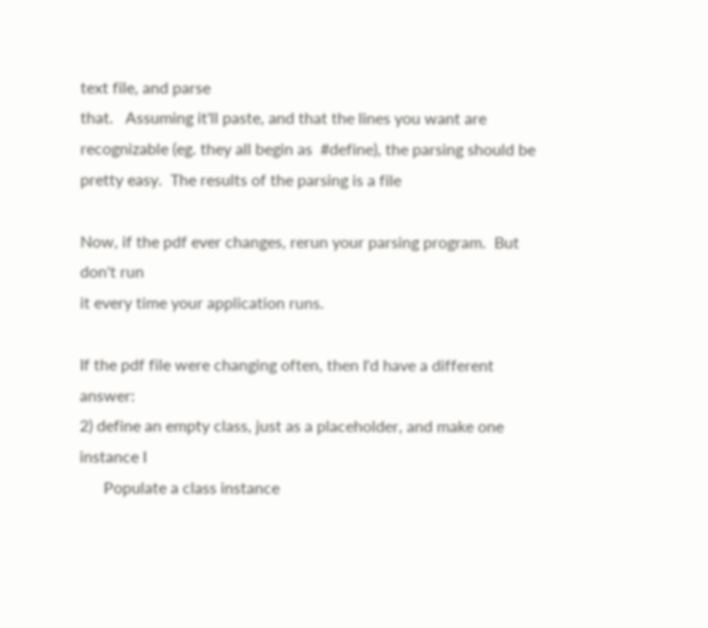text file, and parse
that.   Assuming it'll paste, and that the lines you want are
recognizable (eg. they all begin as  #define), the parsing should be
pretty easy.  The results of the parsing is a file

Now, if the pdf ever changes, rerun your parsing program.  But don't run
it every time your application runs.

If the pdf file were changing often, then I'd have a different answer:
2) define an empty class, just as a placeholder, and make one instance I
      Populate a class instance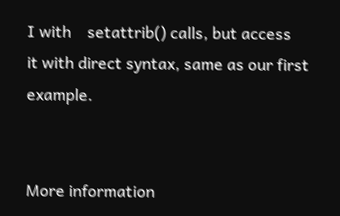I with    setattrib() calls, but access
it with direct syntax, same as our first example.


More information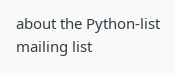about the Python-list mailing list